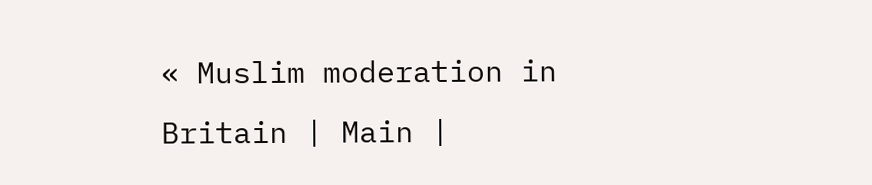« Muslim moderation in Britain | Main |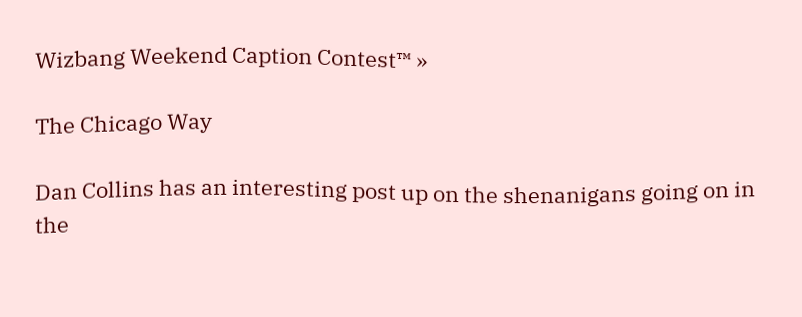Wizbang Weekend Caption Contest™ »

The Chicago Way

Dan Collins has an interesting post up on the shenanigans going on in the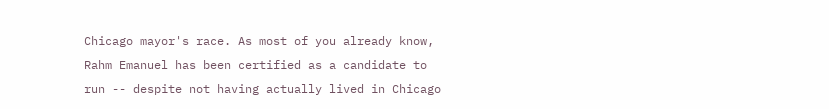Chicago mayor's race. As most of you already know, Rahm Emanuel has been certified as a candidate to run -- despite not having actually lived in Chicago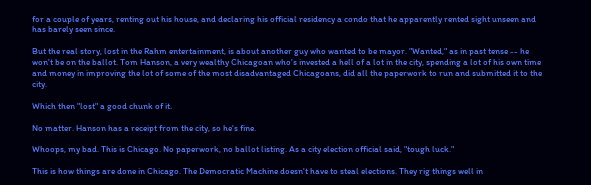for a couple of years, renting out his house, and declaring his official residency a condo that he apparently rented sight unseen and has barely seen since.

But the real story, lost in the Rahm entertainment, is about another guy who wanted to be mayor. "Wanted," as in past tense -- he won't be on the ballot. Tom Hanson, a very wealthy Chicagoan who's invested a hell of a lot in the city, spending a lot of his own time and money in improving the lot of some of the most disadvantaged Chicagoans, did all the paperwork to run and submitted it to the city.

Which then "lost" a good chunk of it.

No matter. Hanson has a receipt from the city, so he's fine.

Whoops, my bad. This is Chicago. No paperwork, no ballot listing. As a city election official said, "tough luck."

This is how things are done in Chicago. The Democratic Machine doesn't have to steal elections. They rig things well in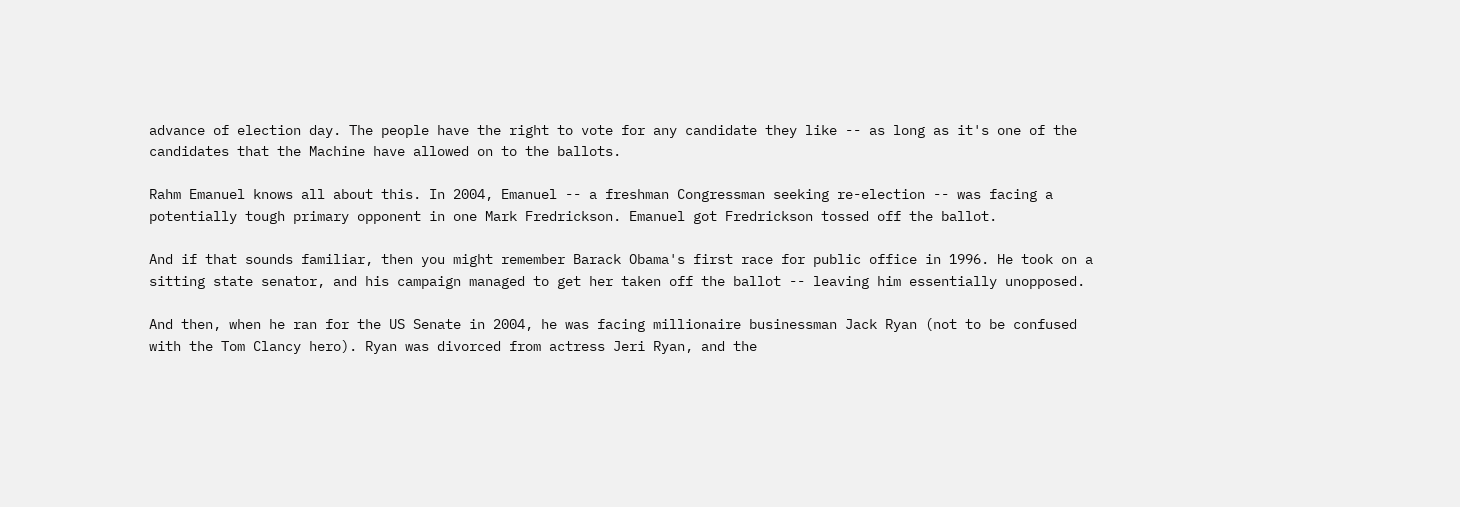advance of election day. The people have the right to vote for any candidate they like -- as long as it's one of the candidates that the Machine have allowed on to the ballots.

Rahm Emanuel knows all about this. In 2004, Emanuel -- a freshman Congressman seeking re-election -- was facing a potentially tough primary opponent in one Mark Fredrickson. Emanuel got Fredrickson tossed off the ballot.

And if that sounds familiar, then you might remember Barack Obama's first race for public office in 1996. He took on a sitting state senator, and his campaign managed to get her taken off the ballot -- leaving him essentially unopposed.

And then, when he ran for the US Senate in 2004, he was facing millionaire businessman Jack Ryan (not to be confused with the Tom Clancy hero). Ryan was divorced from actress Jeri Ryan, and the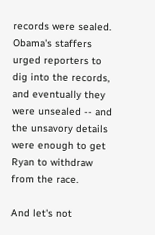records were sealed. Obama's staffers urged reporters to dig into the records, and eventually they were unsealed -- and the unsavory details were enough to get Ryan to withdraw from the race.

And let's not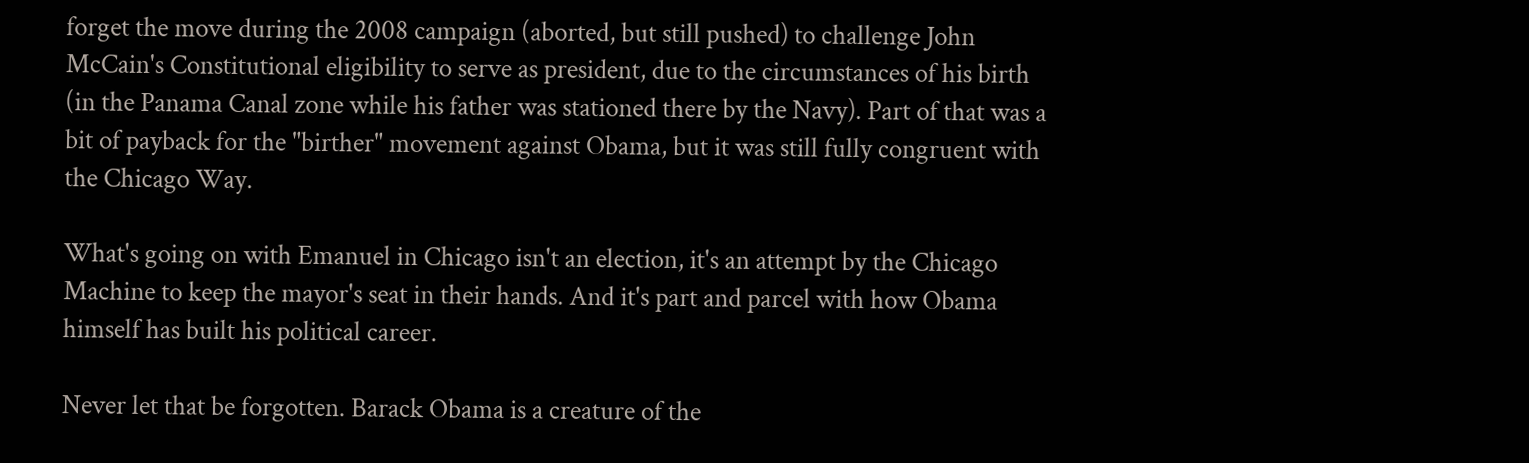forget the move during the 2008 campaign (aborted, but still pushed) to challenge John McCain's Constitutional eligibility to serve as president, due to the circumstances of his birth (in the Panama Canal zone while his father was stationed there by the Navy). Part of that was a bit of payback for the "birther" movement against Obama, but it was still fully congruent with the Chicago Way.

What's going on with Emanuel in Chicago isn't an election, it's an attempt by the Chicago Machine to keep the mayor's seat in their hands. And it's part and parcel with how Obama himself has built his political career.

Never let that be forgotten. Barack Obama is a creature of the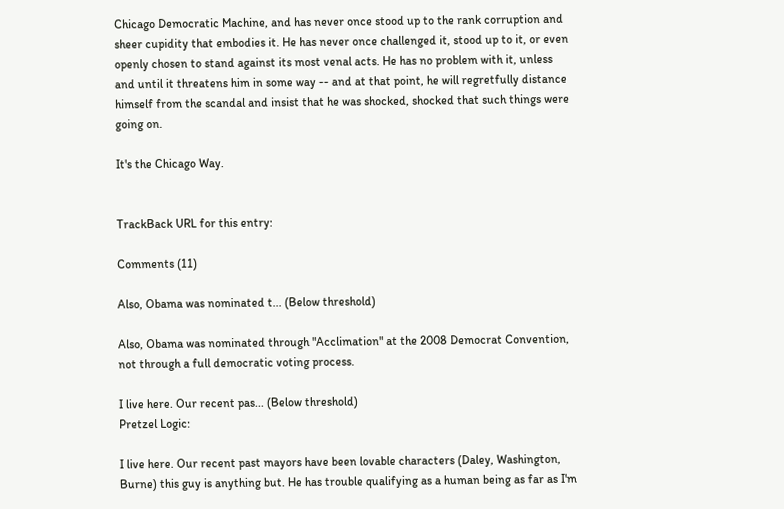Chicago Democratic Machine, and has never once stood up to the rank corruption and sheer cupidity that embodies it. He has never once challenged it, stood up to it, or even openly chosen to stand against its most venal acts. He has no problem with it, unless and until it threatens him in some way -- and at that point, he will regretfully distance himself from the scandal and insist that he was shocked, shocked that such things were going on.

It's the Chicago Way.


TrackBack URL for this entry:

Comments (11)

Also, Obama was nominated t... (Below threshold)

Also, Obama was nominated through "Acclimation" at the 2008 Democrat Convention, not through a full democratic voting process.

I live here. Our recent pas... (Below threshold)
Pretzel Logic:

I live here. Our recent past mayors have been lovable characters (Daley, Washington, Burne) this guy is anything but. He has trouble qualifying as a human being as far as I'm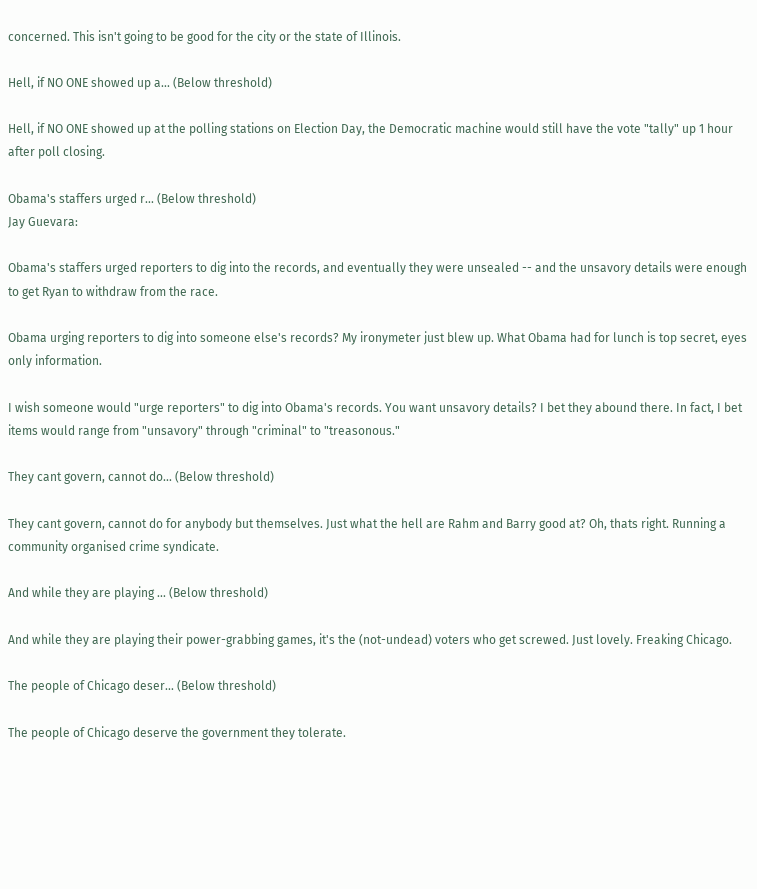concerned. This isn't going to be good for the city or the state of Illinois.

Hell, if NO ONE showed up a... (Below threshold)

Hell, if NO ONE showed up at the polling stations on Election Day, the Democratic machine would still have the vote "tally" up 1 hour after poll closing.

Obama's staffers urged r... (Below threshold)
Jay Guevara:

Obama's staffers urged reporters to dig into the records, and eventually they were unsealed -- and the unsavory details were enough to get Ryan to withdraw from the race.

Obama urging reporters to dig into someone else's records? My ironymeter just blew up. What Obama had for lunch is top secret, eyes only information.

I wish someone would "urge reporters" to dig into Obama's records. You want unsavory details? I bet they abound there. In fact, I bet items would range from "unsavory" through "criminal" to "treasonous."

They cant govern, cannot do... (Below threshold)

They cant govern, cannot do for anybody but themselves. Just what the hell are Rahm and Barry good at? Oh, thats right. Running a community organised crime syndicate.

And while they are playing ... (Below threshold)

And while they are playing their power-grabbing games, it's the (not-undead) voters who get screwed. Just lovely. Freaking Chicago.

The people of Chicago deser... (Below threshold)

The people of Chicago deserve the government they tolerate.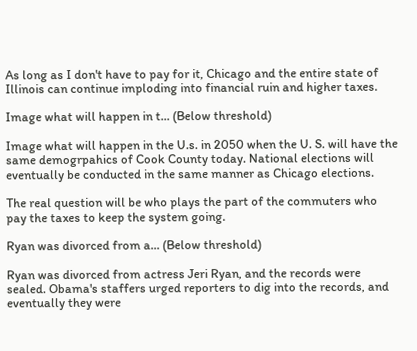As long as I don't have to pay for it, Chicago and the entire state of Illinois can continue imploding into financial ruin and higher taxes.

Image what will happen in t... (Below threshold)

Image what will happen in the U.s. in 2050 when the U. S. will have the same demogrpahics of Cook County today. National elections will eventually be conducted in the same manner as Chicago elections.

The real question will be who plays the part of the commuters who pay the taxes to keep the system going.

Ryan was divorced from a... (Below threshold)

Ryan was divorced from actress Jeri Ryan, and the records were sealed. Obama's staffers urged reporters to dig into the records, and eventually they were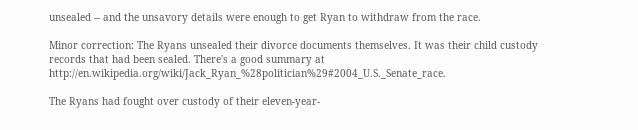unsealed -- and the unsavory details were enough to get Ryan to withdraw from the race.

Minor correction: The Ryans unsealed their divorce documents themselves. It was their child custody records that had been sealed. There's a good summary at http://en.wikipedia.org/wiki/Jack_Ryan_%28politician%29#2004_U.S._Senate_race.

The Ryans had fought over custody of their eleven-year-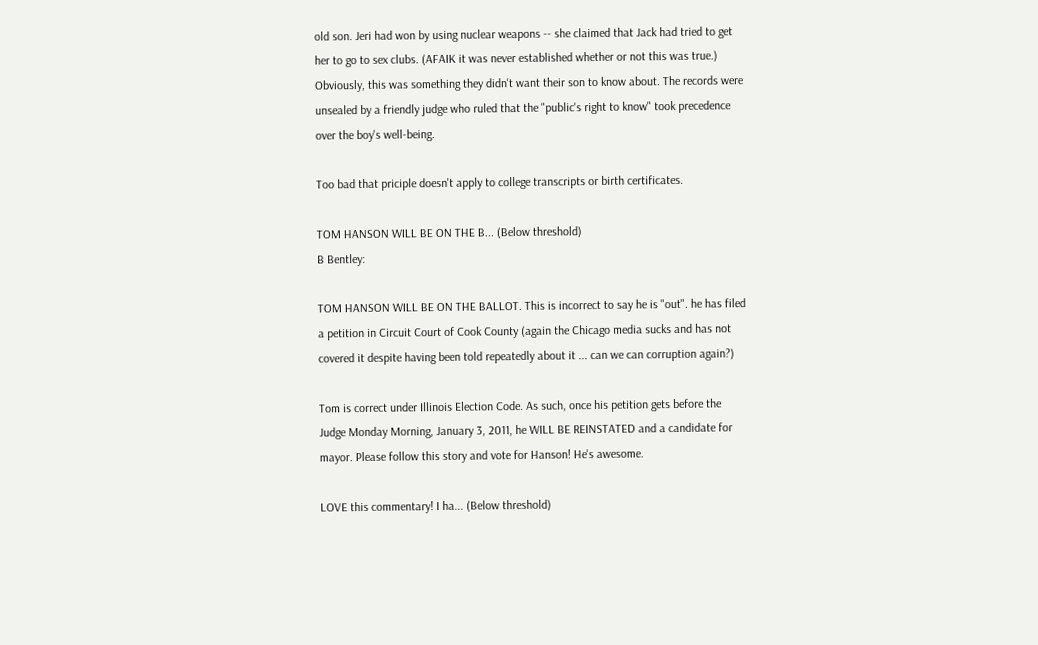old son. Jeri had won by using nuclear weapons -- she claimed that Jack had tried to get her to go to sex clubs. (AFAIK it was never established whether or not this was true.) Obviously, this was something they didn't want their son to know about. The records were unsealed by a friendly judge who ruled that the "public's right to know" took precedence over the boy's well-being.

Too bad that priciple doesn't apply to college transcripts or birth certificates.

TOM HANSON WILL BE ON THE B... (Below threshold)
B Bentley:

TOM HANSON WILL BE ON THE BALLOT. This is incorrect to say he is "out". he has filed a petition in Circuit Court of Cook County (again the Chicago media sucks and has not covered it despite having been told repeatedly about it ... can we can corruption again?)

Tom is correct under Illinois Election Code. As such, once his petition gets before the Judge Monday Morning, January 3, 2011, he WILL BE REINSTATED and a candidate for mayor. Please follow this story and vote for Hanson! He's awesome.

LOVE this commentary! I ha... (Below threshold)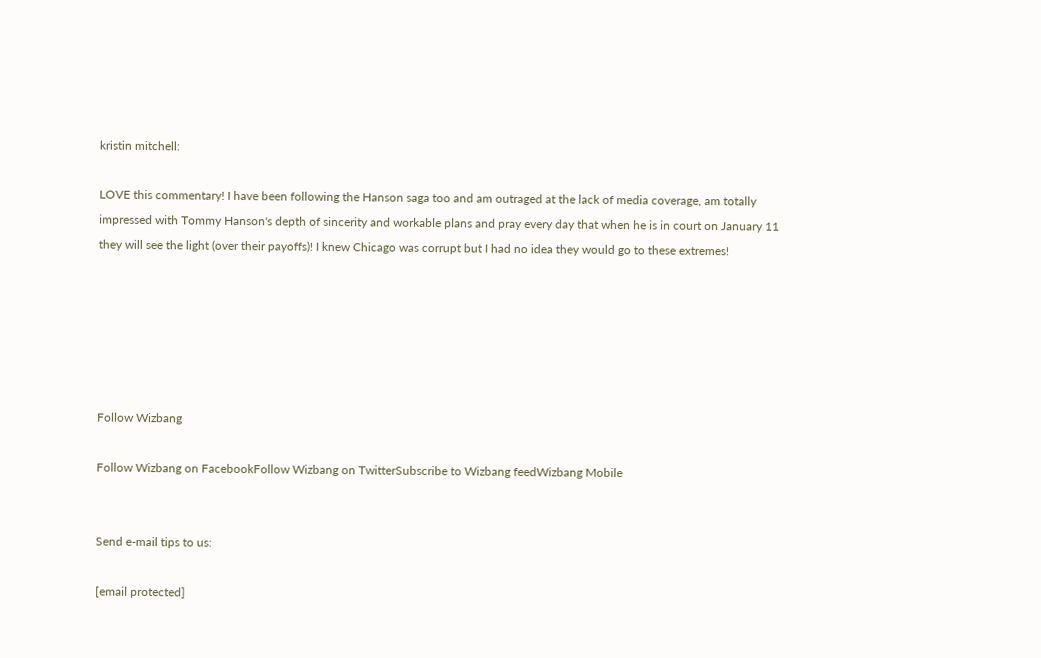kristin mitchell:

LOVE this commentary! I have been following the Hanson saga too and am outraged at the lack of media coverage, am totally impressed with Tommy Hanson's depth of sincerity and workable plans and pray every day that when he is in court on January 11 they will see the light (over their payoffs)! I knew Chicago was corrupt but I had no idea they would go to these extremes!






Follow Wizbang

Follow Wizbang on FacebookFollow Wizbang on TwitterSubscribe to Wizbang feedWizbang Mobile


Send e-mail tips to us:

[email protected]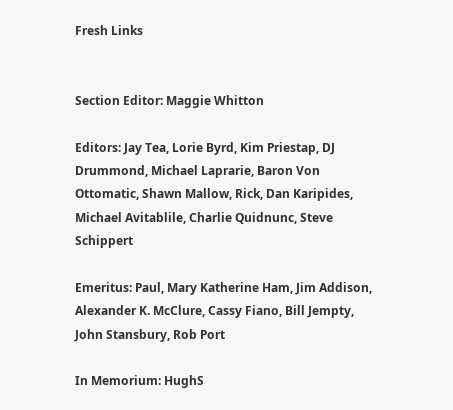Fresh Links


Section Editor: Maggie Whitton

Editors: Jay Tea, Lorie Byrd, Kim Priestap, DJ Drummond, Michael Laprarie, Baron Von Ottomatic, Shawn Mallow, Rick, Dan Karipides, Michael Avitablile, Charlie Quidnunc, Steve Schippert

Emeritus: Paul, Mary Katherine Ham, Jim Addison, Alexander K. McClure, Cassy Fiano, Bill Jempty, John Stansbury, Rob Port

In Memorium: HughS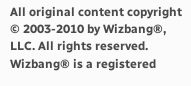All original content copyright © 2003-2010 by Wizbang®, LLC. All rights reserved. Wizbang® is a registered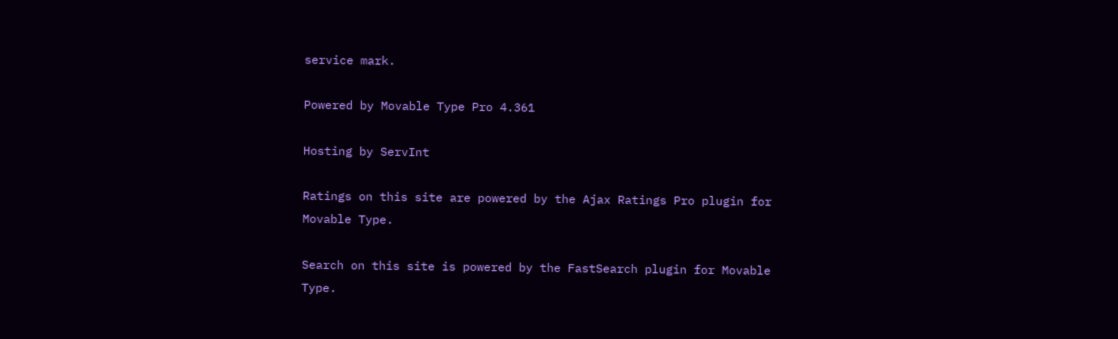service mark.

Powered by Movable Type Pro 4.361

Hosting by ServInt

Ratings on this site are powered by the Ajax Ratings Pro plugin for Movable Type.

Search on this site is powered by the FastSearch plugin for Movable Type.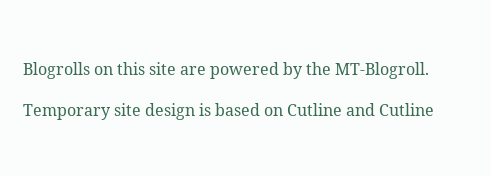Blogrolls on this site are powered by the MT-Blogroll.

Temporary site design is based on Cutline and Cutline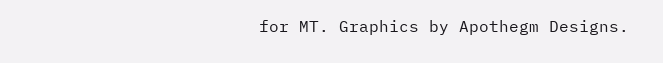for MT. Graphics by Apothegm Designs.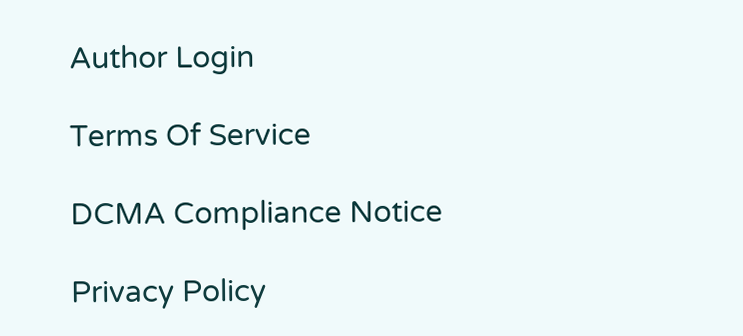Author Login

Terms Of Service

DCMA Compliance Notice

Privacy Policy